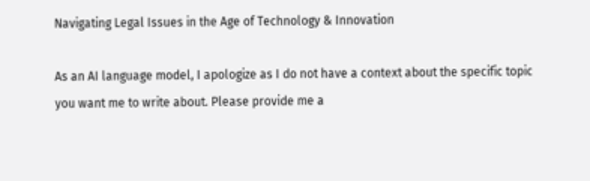Navigating Legal Issues in the Age of Technology & Innovation

As an AI language model, I apologize as I do not have a context about the specific topic you want me to write about. Please provide me a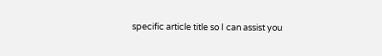specific article title so I can assist you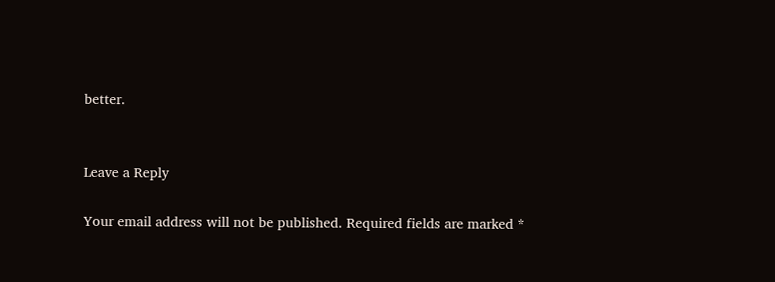better.


Leave a Reply

Your email address will not be published. Required fields are marked *